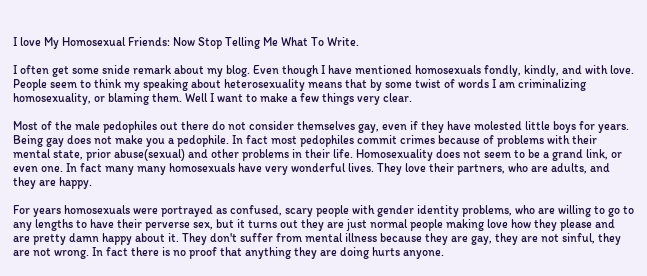I love My Homosexual Friends: Now Stop Telling Me What To Write.

I often get some snide remark about my blog. Even though I have mentioned homosexuals fondly, kindly, and with love. People seem to think my speaking about heterosexuality means that by some twist of words I am criminalizing homosexuality, or blaming them. Well I want to make a few things very clear.

Most of the male pedophiles out there do not consider themselves gay, even if they have molested little boys for years. Being gay does not make you a pedophile. In fact most pedophiles commit crimes because of problems with their mental state, prior abuse(sexual) and other problems in their life. Homosexuality does not seem to be a grand link, or even one. In fact many many homosexuals have very wonderful lives. They love their partners, who are adults, and they are happy.

For years homosexuals were portrayed as confused, scary people with gender identity problems, who are willing to go to any lengths to have their perverse sex, but it turns out they are just normal people making love how they please and are pretty damn happy about it. They don't suffer from mental illness because they are gay, they are not sinful, they are not wrong. In fact there is no proof that anything they are doing hurts anyone.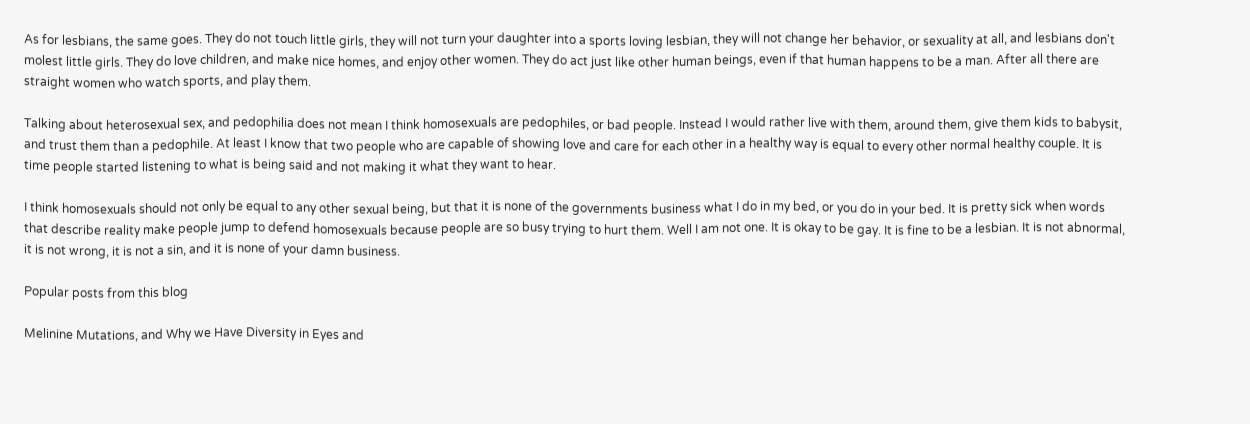As for lesbians, the same goes. They do not touch little girls, they will not turn your daughter into a sports loving lesbian, they will not change her behavior, or sexuality at all, and lesbians don't molest little girls. They do love children, and make nice homes, and enjoy other women. They do act just like other human beings, even if that human happens to be a man. After all there are straight women who watch sports, and play them.

Talking about heterosexual sex, and pedophilia does not mean I think homosexuals are pedophiles, or bad people. Instead I would rather live with them, around them, give them kids to babysit, and trust them than a pedophile. At least I know that two people who are capable of showing love and care for each other in a healthy way is equal to every other normal healthy couple. It is time people started listening to what is being said and not making it what they want to hear.

I think homosexuals should not only be equal to any other sexual being, but that it is none of the governments business what I do in my bed, or you do in your bed. It is pretty sick when words that describe reality make people jump to defend homosexuals because people are so busy trying to hurt them. Well I am not one. It is okay to be gay. It is fine to be a lesbian. It is not abnormal, it is not wrong, it is not a sin, and it is none of your damn business.

Popular posts from this blog

Melinine Mutations, and Why we Have Diversity in Eyes and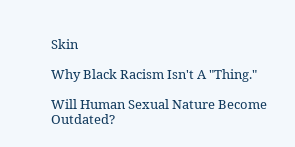Skin

Why Black Racism Isn't A "Thing."

Will Human Sexual Nature Become Outdated?